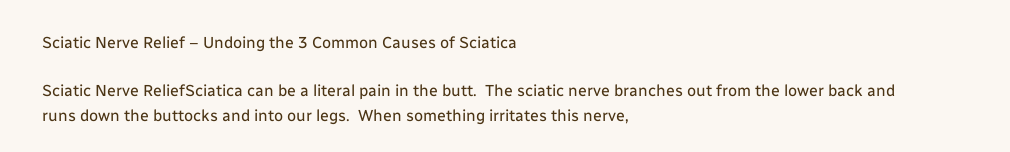Sciatic Nerve Relief – Undoing the 3 Common Causes of Sciatica

Sciatic Nerve ReliefSciatica can be a literal pain in the butt.  The sciatic nerve branches out from the lower back and runs down the buttocks and into our legs.  When something irritates this nerve,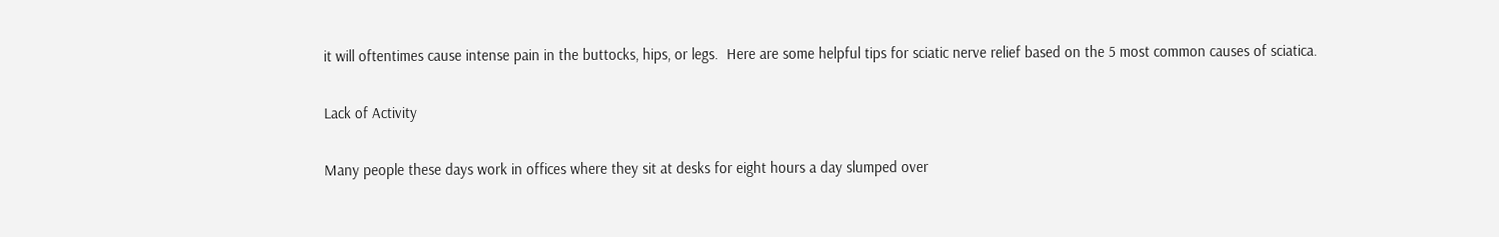it will oftentimes cause intense pain in the buttocks, hips, or legs.  Here are some helpful tips for sciatic nerve relief based on the 5 most common causes of sciatica.

Lack of Activity

Many people these days work in offices where they sit at desks for eight hours a day slumped over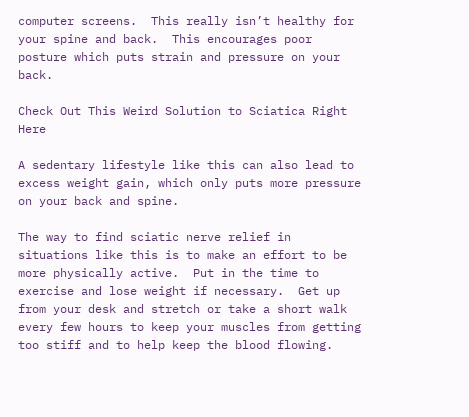computer screens.  This really isn’t healthy for your spine and back.  This encourages poor posture which puts strain and pressure on your back.

Check Out This Weird Solution to Sciatica Right Here

A sedentary lifestyle like this can also lead to excess weight gain, which only puts more pressure on your back and spine.

The way to find sciatic nerve relief in situations like this is to make an effort to be more physically active.  Put in the time to exercise and lose weight if necessary.  Get up from your desk and stretch or take a short walk every few hours to keep your muscles from getting too stiff and to help keep the blood flowing.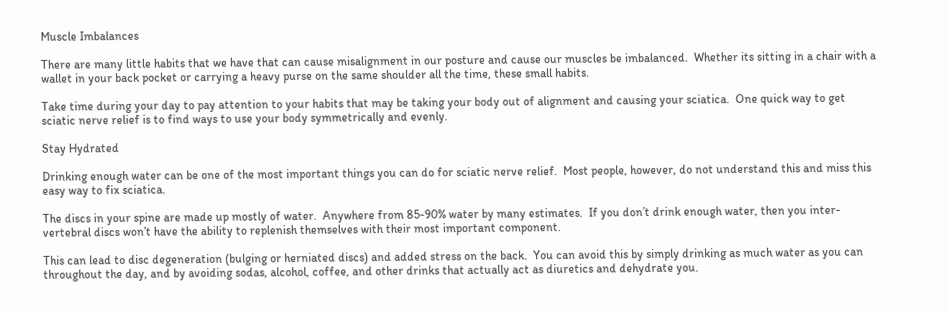Muscle Imbalances

There are many little habits that we have that can cause misalignment in our posture and cause our muscles be imbalanced.  Whether its sitting in a chair with a wallet in your back pocket or carrying a heavy purse on the same shoulder all the time, these small habits.

Take time during your day to pay attention to your habits that may be taking your body out of alignment and causing your sciatica.  One quick way to get sciatic nerve relief is to find ways to use your body symmetrically and evenly.

Stay Hydrated

Drinking enough water can be one of the most important things you can do for sciatic nerve relief.  Most people, however, do not understand this and miss this easy way to fix sciatica.

The discs in your spine are made up mostly of water.  Anywhere from 85-90% water by many estimates.  If you don’t drink enough water, then you inter-vertebral discs won’t have the ability to replenish themselves with their most important component.

This can lead to disc degeneration (bulging or herniated discs) and added stress on the back.  You can avoid this by simply drinking as much water as you can throughout the day, and by avoiding sodas, alcohol, coffee, and other drinks that actually act as diuretics and dehydrate you.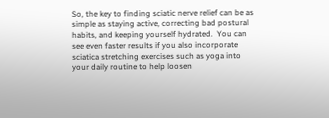So, the key to finding sciatic nerve relief can be as simple as staying active, correcting bad postural habits, and keeping yourself hydrated.  You can see even faster results if you also incorporate sciatica stretching exercises such as yoga into your daily routine to help loosen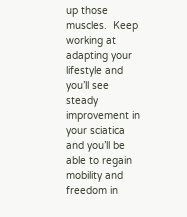up those muscles.  Keep working at adapting your lifestyle and you’ll see steady improvement in your sciatica and you’ll be able to regain mobility and freedom in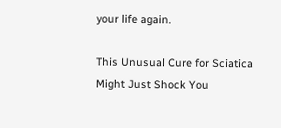your life again.

This Unusual Cure for Sciatica Might Just Shock You